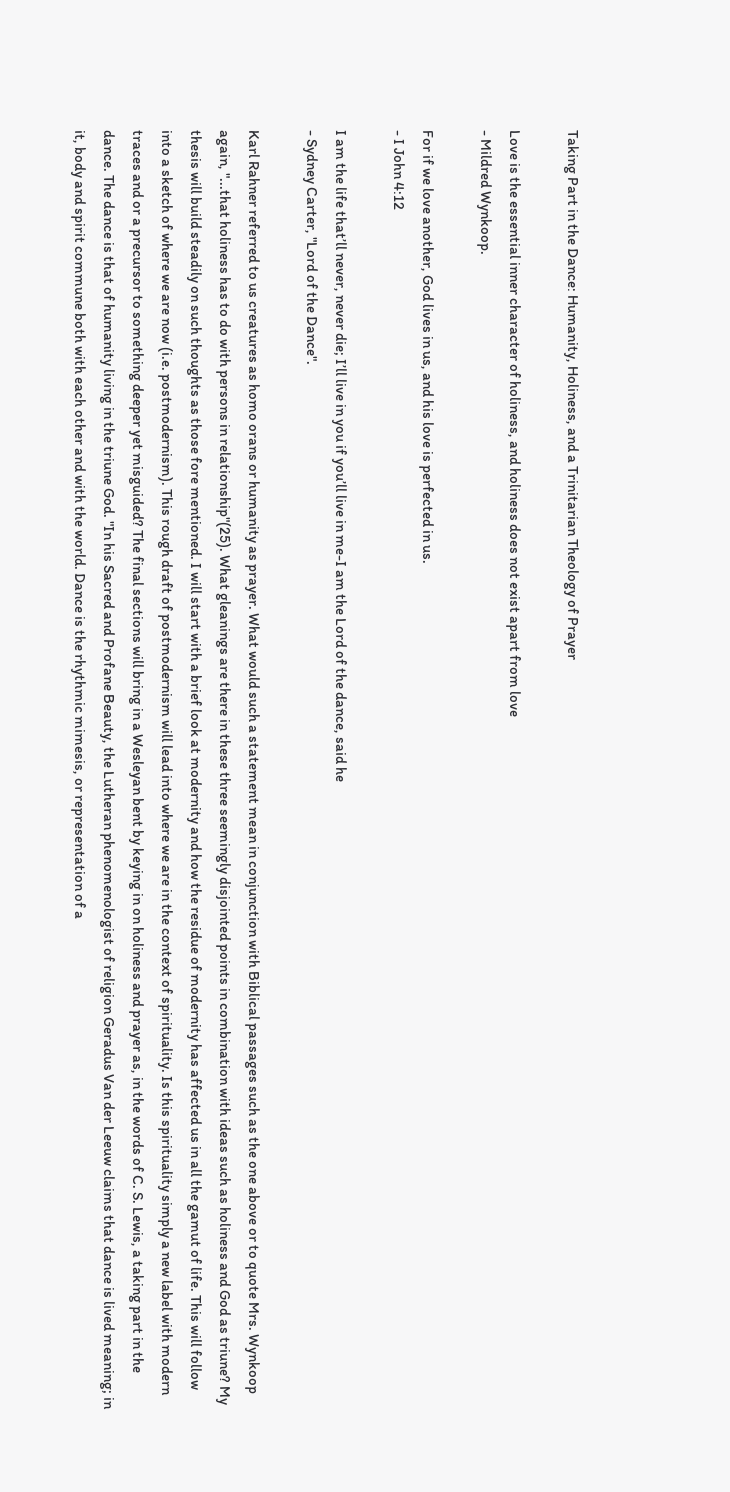Taking Part in the Dance: Humanity, Holiness, and a Trinitarian Theology of Prayer

Love is the essential inner character of holiness, and holiness does not exist apart from love
- Mildred Wynkoop.

For if we love another, God lives in us, and his love is perfected in us.
- I John 4:12

I am the life that’ll never, never die; I’ll live in you if you’ll live in me-I am the Lord of the dance, said he
- Sydney Carter, "Lord of the Dance".

Karl Rahner referred to us creatures as homo orans or humanity as prayer. What would such a statement mean in conjunction with Biblical passages such as the one above or to quote Mrs. Wynkoop again, "...that holiness has to do with persons in relationship"(25). What gleanings are there in these three seemingly disjointed points in combination with ideas such as holiness and God as triune? My thesis will build steadily on such thoughts as those fore mentioned. I will start with a brief look at modernity and how the residue of modernity has affected us in all the gamut of life. This will follow into a sketch of where we are now (i.e. postmodernism). This rough draft of postmodernism will lead into where we are in the context of spirituality. Is this spirituality simply a new label with modern traces and or a precursor to something deeper yet misguided? The final sections will bring in a Wesleyan bent by keying in on holiness and prayer as, in the words of C. S. Lewis, a taking part in the dance. The dance is that of humanity living in the triune God. "In his Sacred and Profane Beauty, the Lutheran phenomenologist of religion Geradus Van der Leeuw claims that dance is lived meaning; in it, body and spirit commune both with each other and with the world. Dance is the rhythmic mimesis, or representation of a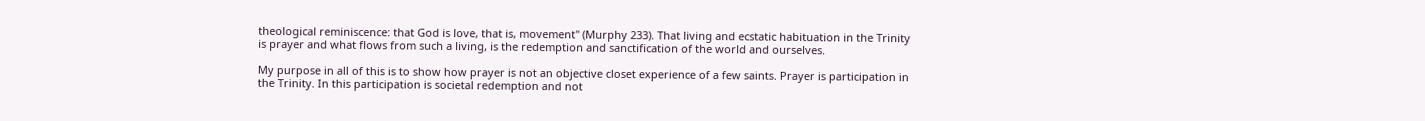theological reminiscence: that God is love, that is, movement" (Murphy 233). That living and ecstatic habituation in the Trinity is prayer and what flows from such a living, is the redemption and sanctification of the world and ourselves.

My purpose in all of this is to show how prayer is not an objective closet experience of a few saints. Prayer is participation in the Trinity. In this participation is societal redemption and not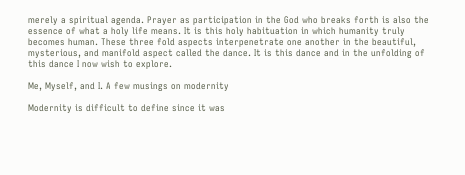merely a spiritual agenda. Prayer as participation in the God who breaks forth is also the essence of what a holy life means. It is this holy habituation in which humanity truly becomes human. These three fold aspects interpenetrate one another in the beautiful, mysterious, and manifold aspect called the dance. It is this dance and in the unfolding of this dance I now wish to explore.

Me, Myself, and I. A few musings on modernity

Modernity is difficult to define since it was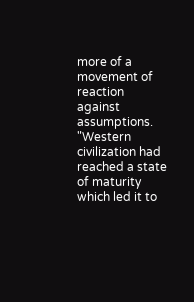more of a movement of reaction against assumptions. "Western civilization had reached a state of maturity which led it to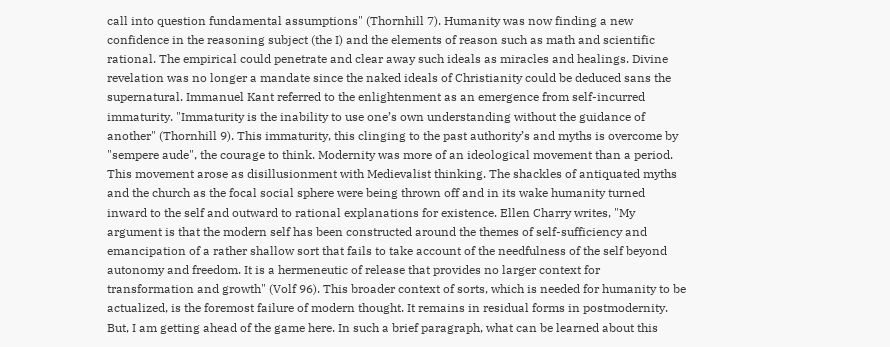call into question fundamental assumptions" (Thornhill 7). Humanity was now finding a new confidence in the reasoning subject (the I) and the elements of reason such as math and scientific rational. The empirical could penetrate and clear away such ideals as miracles and healings. Divine revelation was no longer a mandate since the naked ideals of Christianity could be deduced sans the supernatural. Immanuel Kant referred to the enlightenment as an emergence from self-incurred immaturity. "Immaturity is the inability to use one’s own understanding without the guidance of another" (Thornhill 9). This immaturity, this clinging to the past authority’s and myths is overcome by "sempere aude", the courage to think. Modernity was more of an ideological movement than a period. This movement arose as disillusionment with Medievalist thinking. The shackles of antiquated myths and the church as the focal social sphere were being thrown off and in its wake humanity turned inward to the self and outward to rational explanations for existence. Ellen Charry writes, "My argument is that the modern self has been constructed around the themes of self-sufficiency and emancipation of a rather shallow sort that fails to take account of the needfulness of the self beyond autonomy and freedom. It is a hermeneutic of release that provides no larger context for transformation and growth" (Volf 96). This broader context of sorts, which is needed for humanity to be actualized, is the foremost failure of modern thought. It remains in residual forms in postmodernity. But, I am getting ahead of the game here. In such a brief paragraph, what can be learned about this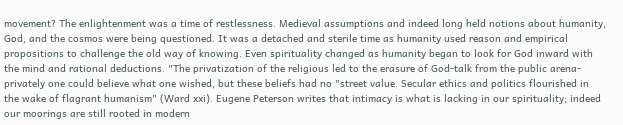movement? The enlightenment was a time of restlessness. Medieval assumptions and indeed long held notions about humanity, God, and the cosmos were being questioned. It was a detached and sterile time as humanity used reason and empirical propositions to challenge the old way of knowing. Even spirituality changed as humanity began to look for God inward with the mind and rational deductions. "The privatization of the religious led to the erasure of God-talk from the public arena-privately one could believe what one wished, but these beliefs had no "street value. Secular ethics and politics flourished in the wake of flagrant humanism" (Ward xxi). Eugene Peterson writes that intimacy is what is lacking in our spirituality; indeed our moorings are still rooted in modern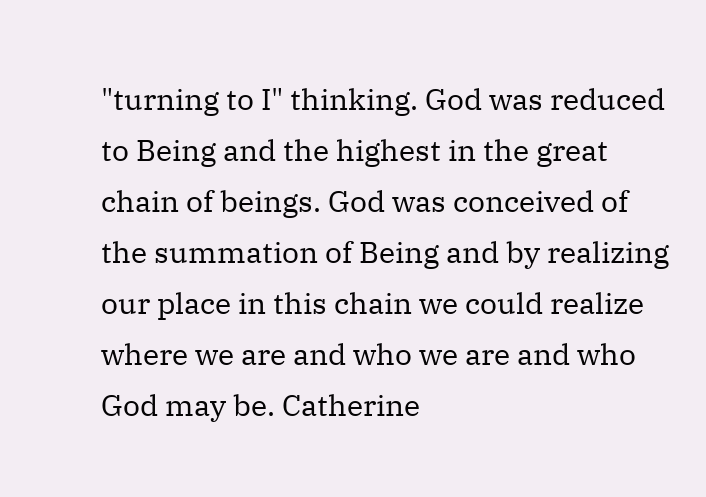"turning to I" thinking. God was reduced to Being and the highest in the great chain of beings. God was conceived of the summation of Being and by realizing our place in this chain we could realize where we are and who we are and who God may be. Catherine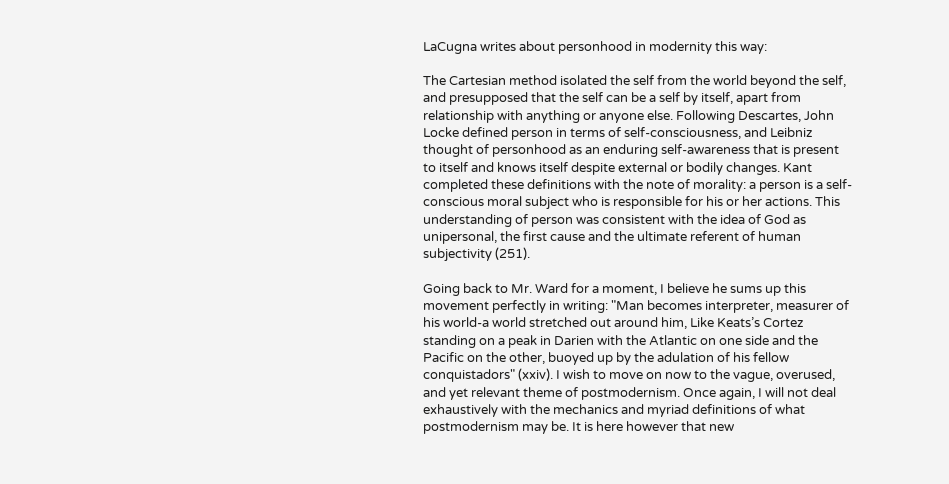LaCugna writes about personhood in modernity this way:

The Cartesian method isolated the self from the world beyond the self, and presupposed that the self can be a self by itself, apart from relationship with anything or anyone else. Following Descartes, John Locke defined person in terms of self-consciousness, and Leibniz thought of personhood as an enduring self-awareness that is present to itself and knows itself despite external or bodily changes. Kant completed these definitions with the note of morality: a person is a self-conscious moral subject who is responsible for his or her actions. This understanding of person was consistent with the idea of God as unipersonal, the first cause and the ultimate referent of human subjectivity (251).

Going back to Mr. Ward for a moment, I believe he sums up this movement perfectly in writing: "Man becomes interpreter, measurer of his world-a world stretched out around him, Like Keats’s Cortez standing on a peak in Darien with the Atlantic on one side and the Pacific on the other, buoyed up by the adulation of his fellow conquistadors" (xxiv). I wish to move on now to the vague, overused, and yet relevant theme of postmodernism. Once again, I will not deal exhaustively with the mechanics and myriad definitions of what postmodernism may be. It is here however that new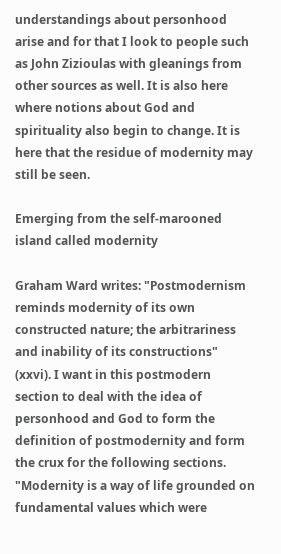understandings about personhood arise and for that I look to people such as John Zizioulas with gleanings from other sources as well. It is also here where notions about God and spirituality also begin to change. It is here that the residue of modernity may still be seen.

Emerging from the self-marooned island called modernity

Graham Ward writes: "Postmodernism reminds modernity of its own constructed nature; the arbitrariness and inability of its constructions" (xxvi). I want in this postmodern section to deal with the idea of personhood and God to form the definition of postmodernity and form the crux for the following sections. "Modernity is a way of life grounded on fundamental values which were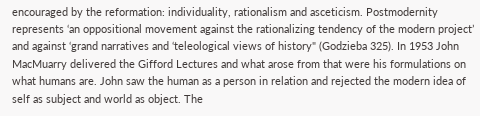encouraged by the reformation: individuality, rationalism and asceticism. Postmodernity represents ‘an oppositional movement against the rationalizing tendency of the modern project’ and against ‘grand narratives and ‘teleological views of history" (Godzieba 325). In 1953 John MacMuarry delivered the Gifford Lectures and what arose from that were his formulations on what humans are. John saw the human as a person in relation and rejected the modern idea of self as subject and world as object. The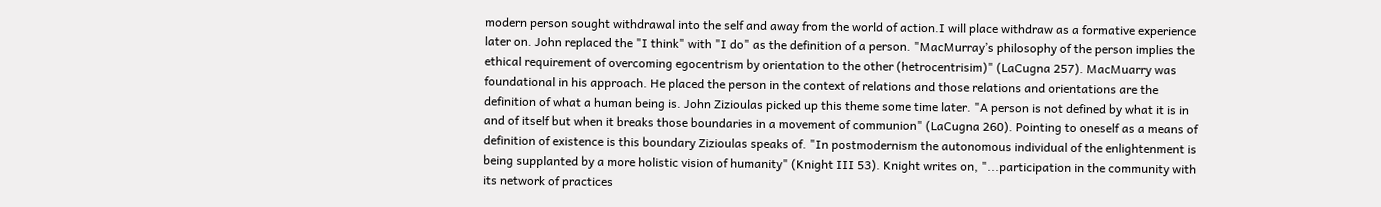modern person sought withdrawal into the self and away from the world of action.I will place withdraw as a formative experience later on. John replaced the "I think" with "I do" as the definition of a person. "MacMurray’s philosophy of the person implies the ethical requirement of overcoming egocentrism by orientation to the other (hetrocentrisim)" (LaCugna 257). MacMuarry was foundational in his approach. He placed the person in the context of relations and those relations and orientations are the definition of what a human being is. John Zizioulas picked up this theme some time later. "A person is not defined by what it is in and of itself but when it breaks those boundaries in a movement of communion" (LaCugna 260). Pointing to oneself as a means of definition of existence is this boundary Zizioulas speaks of. "In postmodernism the autonomous individual of the enlightenment is being supplanted by a more holistic vision of humanity" (Knight III 53). Knight writes on, "...participation in the community with its network of practices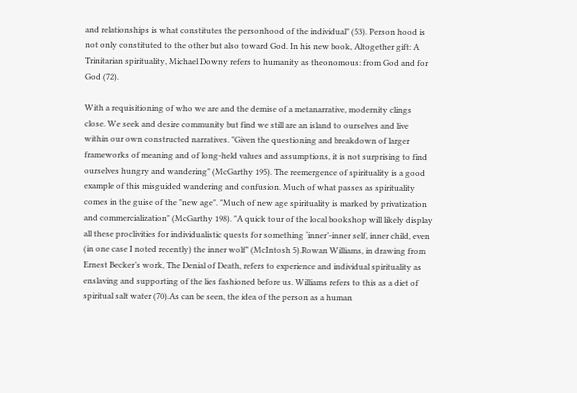and relationships is what constitutes the personhood of the individual" (53). Person hood is not only constituted to the other but also toward God. In his new book, Altogether gift: A Trinitarian spirituality, Michael Downy refers to humanity as theonomous: from God and for God (72).

With a requisitioning of who we are and the demise of a metanarrative, modernity clings close. We seek and desire community but find we still are an island to ourselves and live within our own constructed narratives. "Given the questioning and breakdown of larger frameworks of meaning and of long-held values and assumptions, it is not surprising to find ourselves hungry and wandering" (McGarthy 195). The reemergence of spirituality is a good example of this misguided wandering and confusion. Much of what passes as spirituality comes in the guise of the "new age". "Much of new age spirituality is marked by privatization and commercialization" (McGarthy 198). "A quick tour of the local bookshop will likely display all these proclivities for individualistic quests for something ‘inner’-inner self, inner child, even (in one case I noted recently) the inner wolf" (McIntosh 5).Rowan Williams, in drawing from Ernest Becker’s work, The Denial of Death, refers to experience and individual spirituality as enslaving and supporting of the lies fashioned before us. Williams refers to this as a diet of spiritual salt water (70).As can be seen, the idea of the person as a human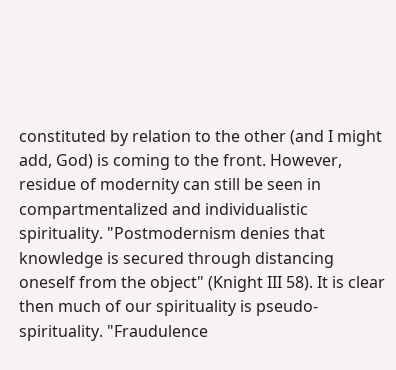constituted by relation to the other (and I might add, God) is coming to the front. However, residue of modernity can still be seen in compartmentalized and individualistic spirituality. "Postmodernism denies that knowledge is secured through distancing oneself from the object" (Knight III 58). It is clear then much of our spirituality is pseudo-spirituality. "Fraudulence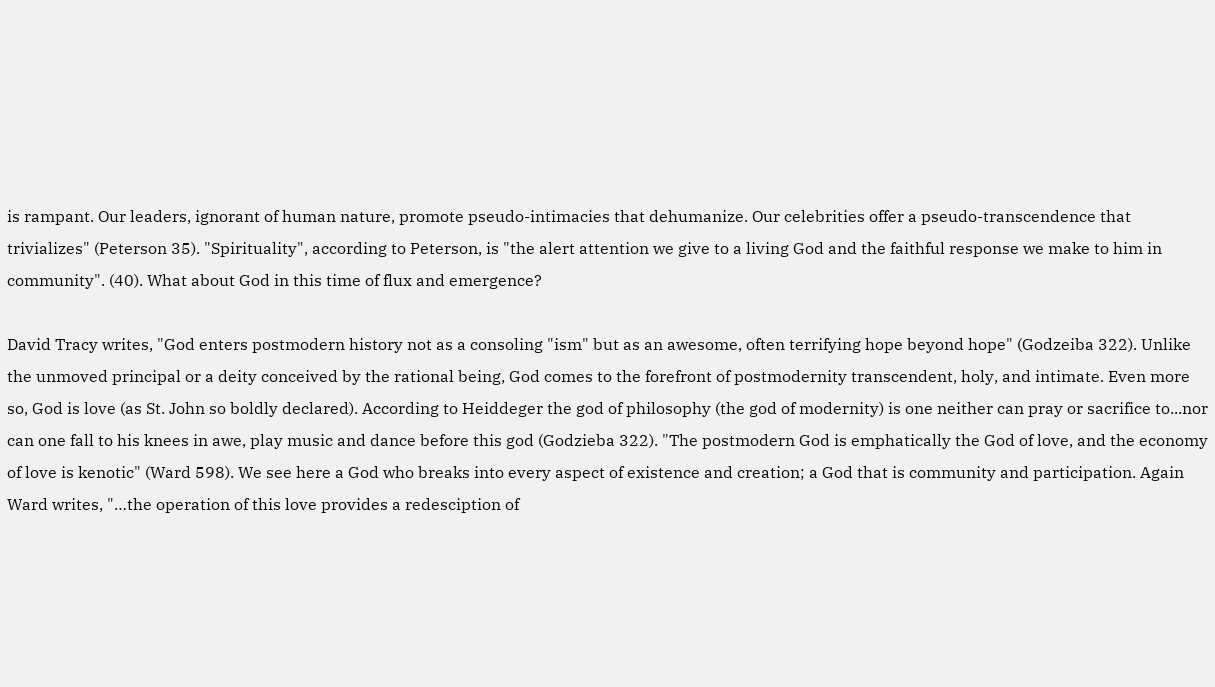is rampant. Our leaders, ignorant of human nature, promote pseudo-intimacies that dehumanize. Our celebrities offer a pseudo-transcendence that trivializes" (Peterson 35). "Spirituality", according to Peterson, is "the alert attention we give to a living God and the faithful response we make to him in community". (40). What about God in this time of flux and emergence?

David Tracy writes, "God enters postmodern history not as a consoling "ism" but as an awesome, often terrifying hope beyond hope" (Godzeiba 322). Unlike the unmoved principal or a deity conceived by the rational being, God comes to the forefront of postmodernity transcendent, holy, and intimate. Even more so, God is love (as St. John so boldly declared). According to Heiddeger the god of philosophy (the god of modernity) is one neither can pray or sacrifice to...nor can one fall to his knees in awe, play music and dance before this god (Godzieba 322). "The postmodern God is emphatically the God of love, and the economy of love is kenotic" (Ward 598). We see here a God who breaks into every aspect of existence and creation; a God that is community and participation. Again Ward writes, "…the operation of this love provides a redesciption of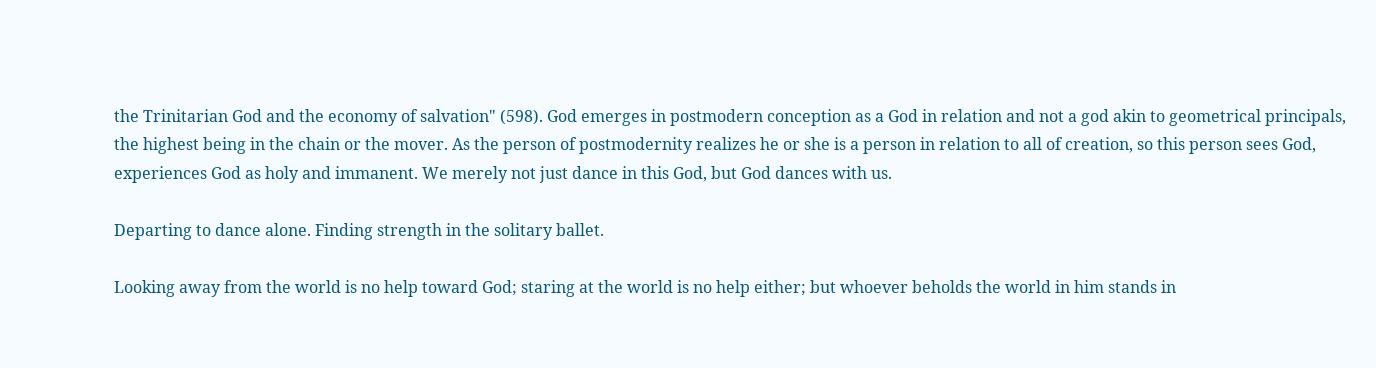the Trinitarian God and the economy of salvation" (598). God emerges in postmodern conception as a God in relation and not a god akin to geometrical principals, the highest being in the chain or the mover. As the person of postmodernity realizes he or she is a person in relation to all of creation, so this person sees God, experiences God as holy and immanent. We merely not just dance in this God, but God dances with us.

Departing to dance alone. Finding strength in the solitary ballet.

Looking away from the world is no help toward God; staring at the world is no help either; but whoever beholds the world in him stands in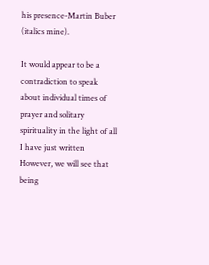his presence-Martin Buber (italics mine).

It would appear to be a contradiction to speak about individual times of prayer and solitary spirituality in the light of all I have just written However, we will see that being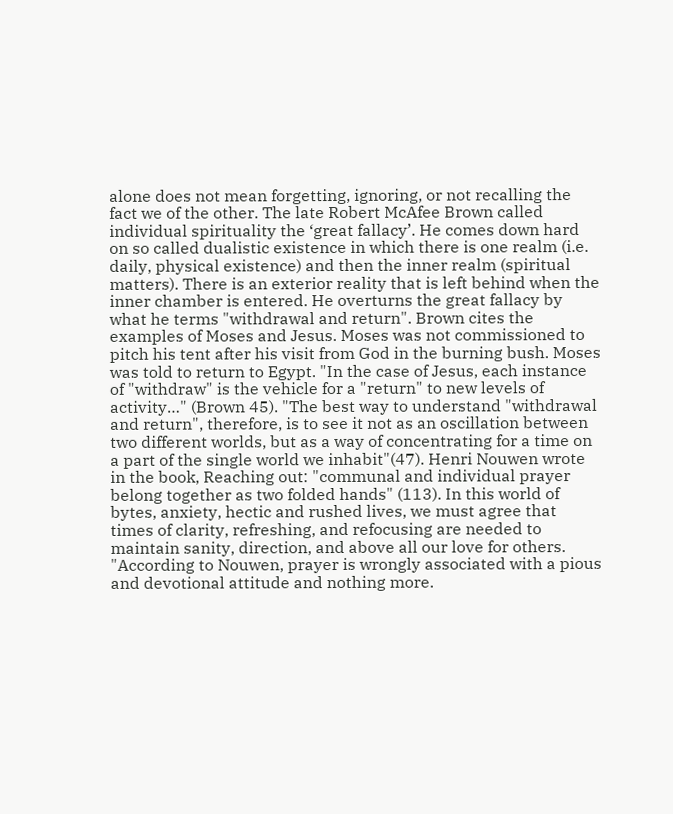alone does not mean forgetting, ignoring, or not recalling the fact we of the other. The late Robert McAfee Brown called individual spirituality the ‘great fallacy’. He comes down hard on so called dualistic existence in which there is one realm (i.e. daily, physical existence) and then the inner realm (spiritual matters). There is an exterior reality that is left behind when the inner chamber is entered. He overturns the great fallacy by what he terms "withdrawal and return". Brown cites the examples of Moses and Jesus. Moses was not commissioned to pitch his tent after his visit from God in the burning bush. Moses was told to return to Egypt. "In the case of Jesus, each instance of "withdraw" is the vehicle for a "return" to new levels of activity…" (Brown 45). "The best way to understand "withdrawal and return", therefore, is to see it not as an oscillation between two different worlds, but as a way of concentrating for a time on a part of the single world we inhabit"(47). Henri Nouwen wrote in the book, Reaching out: "communal and individual prayer belong together as two folded hands" (113). In this world of bytes, anxiety, hectic and rushed lives, we must agree that times of clarity, refreshing, and refocusing are needed to maintain sanity, direction, and above all our love for others. "According to Nouwen, prayer is wrongly associated with a pious and devotional attitude and nothing more.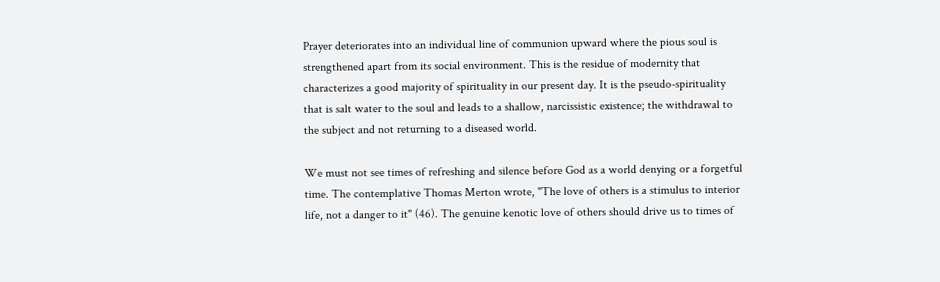Prayer deteriorates into an individual line of communion upward where the pious soul is strengthened apart from its social environment. This is the residue of modernity that characterizes a good majority of spirituality in our present day. It is the pseudo-spirituality that is salt water to the soul and leads to a shallow, narcissistic existence; the withdrawal to the subject and not returning to a diseased world.

We must not see times of refreshing and silence before God as a world denying or a forgetful time. The contemplative Thomas Merton wrote, "The love of others is a stimulus to interior life, not a danger to it" (46). The genuine kenotic love of others should drive us to times of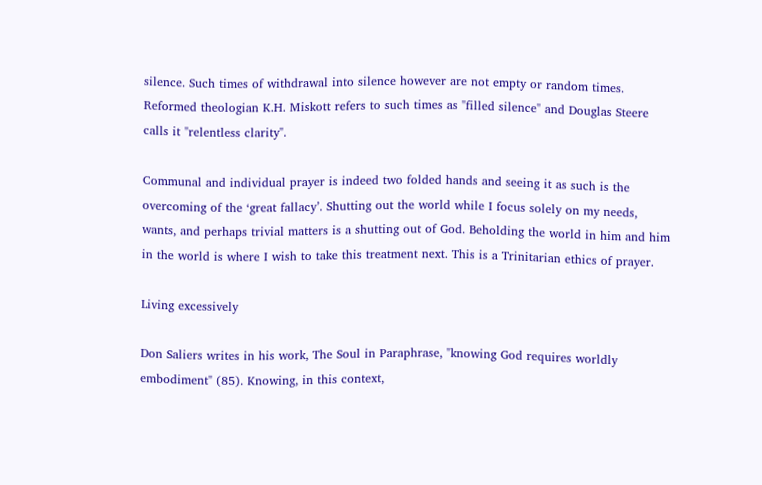silence. Such times of withdrawal into silence however are not empty or random times. Reformed theologian K.H. Miskott refers to such times as "filled silence" and Douglas Steere calls it "relentless clarity".

Communal and individual prayer is indeed two folded hands and seeing it as such is the overcoming of the ‘great fallacy’. Shutting out the world while I focus solely on my needs, wants, and perhaps trivial matters is a shutting out of God. Beholding the world in him and him in the world is where I wish to take this treatment next. This is a Trinitarian ethics of prayer.

Living excessively

Don Saliers writes in his work, The Soul in Paraphrase, "knowing God requires worldly embodiment" (85). Knowing, in this context,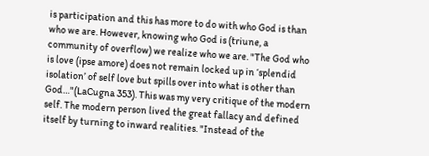is participation and this has more to do with who God is than who we are. However, knowing who God is (triune, a community of overflow) we realize who we are. "The God who is love (ipse amore) does not remain locked up in ‘splendid isolation’ of self love but spills over into what is other than God…"(LaCugna 353). This was my very critique of the modern self. The modern person lived the great fallacy and defined itself by turning to inward realities. "Instead of the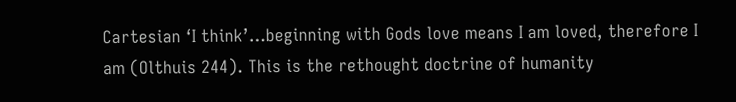Cartesian ‘I think’…beginning with Gods love means I am loved, therefore I am (Olthuis 244). This is the rethought doctrine of humanity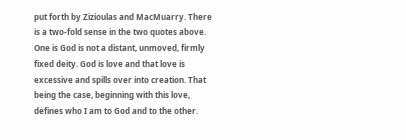put forth by Zizioulas and MacMuarry. There is a two-fold sense in the two quotes above. One is God is not a distant, unmoved, firmly fixed deity. God is love and that love is excessive and spills over into creation. That being the case, beginning with this love, defines who I am to God and to the other.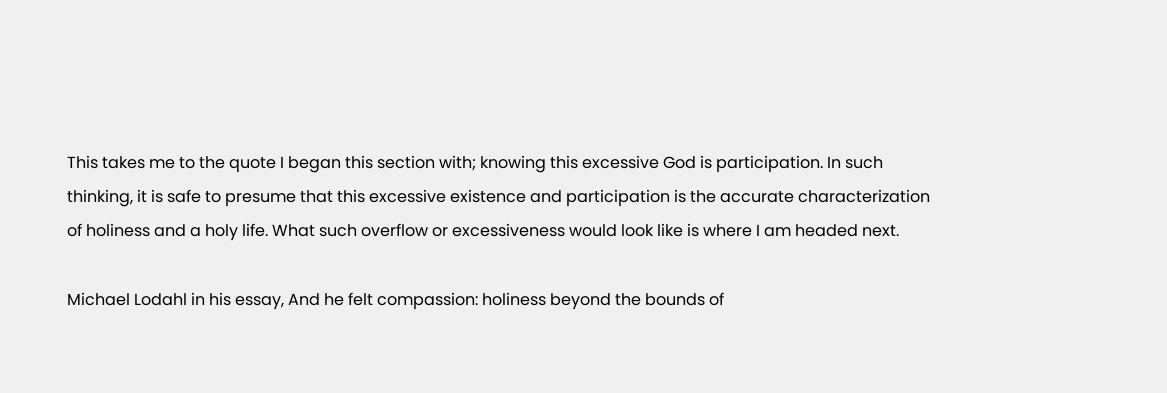This takes me to the quote I began this section with; knowing this excessive God is participation. In such thinking, it is safe to presume that this excessive existence and participation is the accurate characterization of holiness and a holy life. What such overflow or excessiveness would look like is where I am headed next.

Michael Lodahl in his essay, And he felt compassion: holiness beyond the bounds of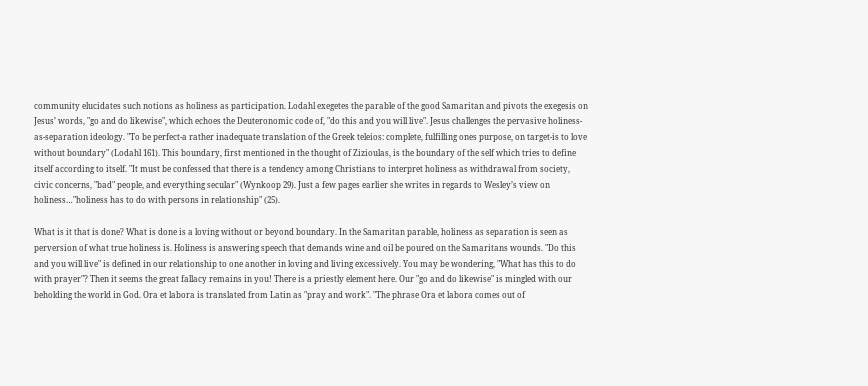community elucidates such notions as holiness as participation. Lodahl exegetes the parable of the good Samaritan and pivots the exegesis on Jesus’ words, "go and do likewise", which echoes the Deuteronomic code of, "do this and you will live". Jesus challenges the pervasive holiness-as-separation ideology. "To be perfect-a rather inadequate translation of the Greek teleios: complete, fulfilling ones purpose, on target-is to love without boundary" (Lodahl 161). This boundary, first mentioned in the thought of Zizioulas, is the boundary of the self which tries to define itself according to itself. "It must be confessed that there is a tendency among Christians to interpret holiness as withdrawal from society, civic concerns, "bad" people, and everything secular" (Wynkoop 29). Just a few pages earlier she writes in regards to Wesley’s view on holiness…"holiness has to do with persons in relationship" (25).

What is it that is done? What is done is a loving without or beyond boundary. In the Samaritan parable, holiness as separation is seen as perversion of what true holiness is. Holiness is answering speech that demands wine and oil be poured on the Samaritans wounds. "Do this and you will live" is defined in our relationship to one another in loving and living excessively. You may be wondering, "What has this to do with prayer"? Then it seems the great fallacy remains in you! There is a priestly element here. Our "go and do likewise" is mingled with our beholding the world in God. Ora et labora is translated from Latin as "pray and work". "The phrase Ora et labora comes out of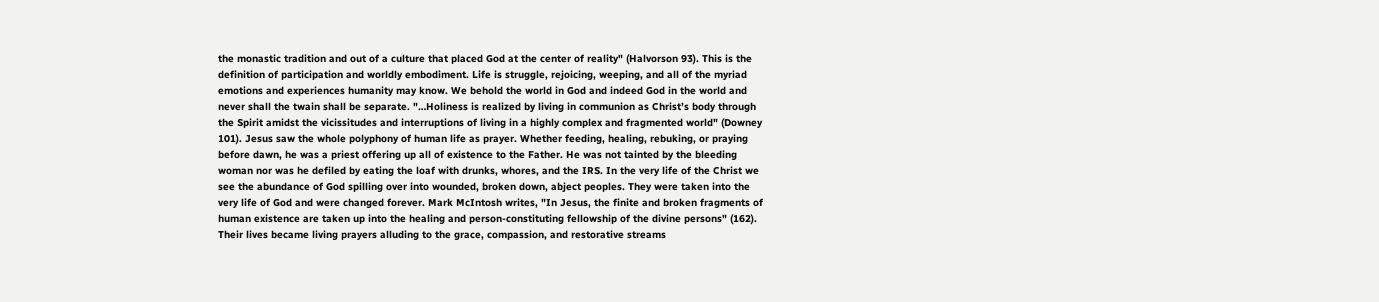the monastic tradition and out of a culture that placed God at the center of reality" (Halvorson 93). This is the definition of participation and worldly embodiment. Life is struggle, rejoicing, weeping, and all of the myriad emotions and experiences humanity may know. We behold the world in God and indeed God in the world and never shall the twain shall be separate. "…Holiness is realized by living in communion as Christ’s body through the Spirit amidst the vicissitudes and interruptions of living in a highly complex and fragmented world" (Downey 101). Jesus saw the whole polyphony of human life as prayer. Whether feeding, healing, rebuking, or praying before dawn, he was a priest offering up all of existence to the Father. He was not tainted by the bleeding woman nor was he defiled by eating the loaf with drunks, whores, and the IRS. In the very life of the Christ we see the abundance of God spilling over into wounded, broken down, abject peoples. They were taken into the very life of God and were changed forever. Mark McIntosh writes, "In Jesus, the finite and broken fragments of human existence are taken up into the healing and person-constituting fellowship of the divine persons" (162). Their lives became living prayers alluding to the grace, compassion, and restorative streams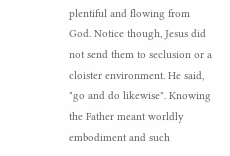plentiful and flowing from God. Notice though, Jesus did not send them to seclusion or a cloister environment. He said, "go and do likewise". Knowing the Father meant worldly embodiment and such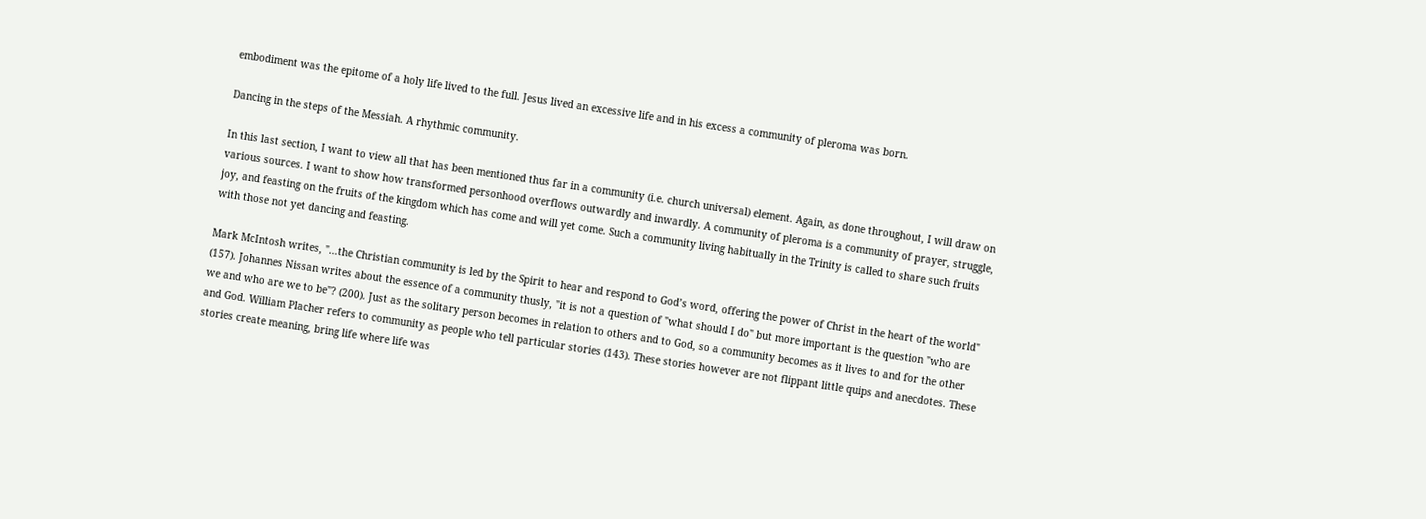embodiment was the epitome of a holy life lived to the full. Jesus lived an excessive life and in his excess a community of pleroma was born.

Dancing in the steps of the Messiah. A rhythmic community.

In this last section, I want to view all that has been mentioned thus far in a community (i.e. church universal) element. Again, as done throughout, I will draw on various sources. I want to show how transformed personhood overflows outwardly and inwardly. A community of pleroma is a community of prayer, struggle, joy, and feasting on the fruits of the kingdom which has come and will yet come. Such a community living habitually in the Trinity is called to share such fruits with those not yet dancing and feasting.

Mark McIntosh writes, "…the Christian community is led by the Spirit to hear and respond to God’s word, offering the power of Christ in the heart of the world" (157). Johannes Nissan writes about the essence of a community thusly, "it is not a question of "what should I do" but more important is the question "who are we and who are we to be"? (200). Just as the solitary person becomes in relation to others and to God, so a community becomes as it lives to and for the other and God. William Placher refers to community as people who tell particular stories (143). These stories however are not flippant little quips and anecdotes. These stories create meaning, bring life where life was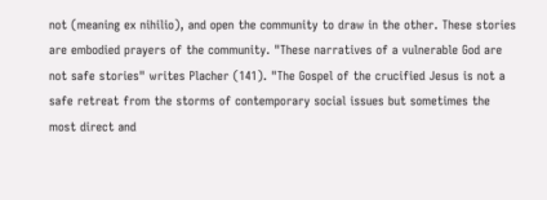not (meaning ex nihilio), and open the community to draw in the other. These stories are embodied prayers of the community. "These narratives of a vulnerable God are not safe stories" writes Placher (141). "The Gospel of the crucified Jesus is not a safe retreat from the storms of contemporary social issues but sometimes the most direct and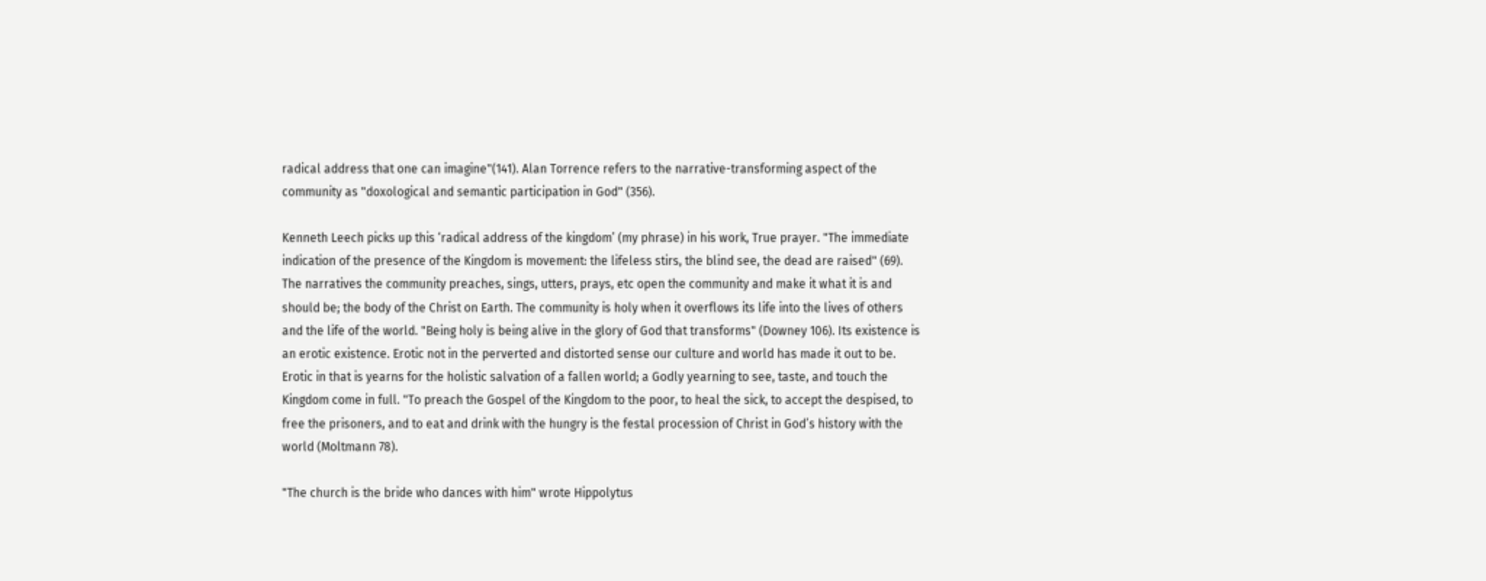radical address that one can imagine"(141). Alan Torrence refers to the narrative-transforming aspect of the community as "doxological and semantic participation in God" (356).

Kenneth Leech picks up this ‘radical address of the kingdom’ (my phrase) in his work, True prayer. "The immediate indication of the presence of the Kingdom is movement: the lifeless stirs, the blind see, the dead are raised" (69). The narratives the community preaches, sings, utters, prays, etc open the community and make it what it is and should be; the body of the Christ on Earth. The community is holy when it overflows its life into the lives of others and the life of the world. "Being holy is being alive in the glory of God that transforms" (Downey 106). Its existence is an erotic existence. Erotic not in the perverted and distorted sense our culture and world has made it out to be. Erotic in that is yearns for the holistic salvation of a fallen world; a Godly yearning to see, taste, and touch the Kingdom come in full. "To preach the Gospel of the Kingdom to the poor, to heal the sick, to accept the despised, to free the prisoners, and to eat and drink with the hungry is the festal procession of Christ in God’s history with the world (Moltmann 78).

"The church is the bride who dances with him" wrote Hippolytus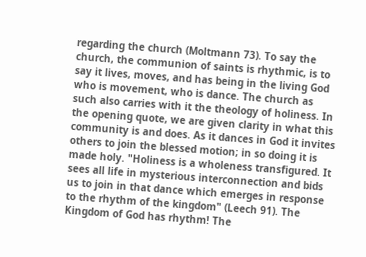regarding the church (Moltmann 73). To say the church, the communion of saints is rhythmic, is to say it lives, moves, and has being in the living God who is movement, who is dance. The church as such also carries with it the theology of holiness. In the opening quote, we are given clarity in what this community is and does. As it dances in God it invites others to join the blessed motion; in so doing it is made holy. "Holiness is a wholeness transfigured. It sees all life in mysterious interconnection and bids us to join in that dance which emerges in response to the rhythm of the kingdom" (Leech 91). The Kingdom of God has rhythm! The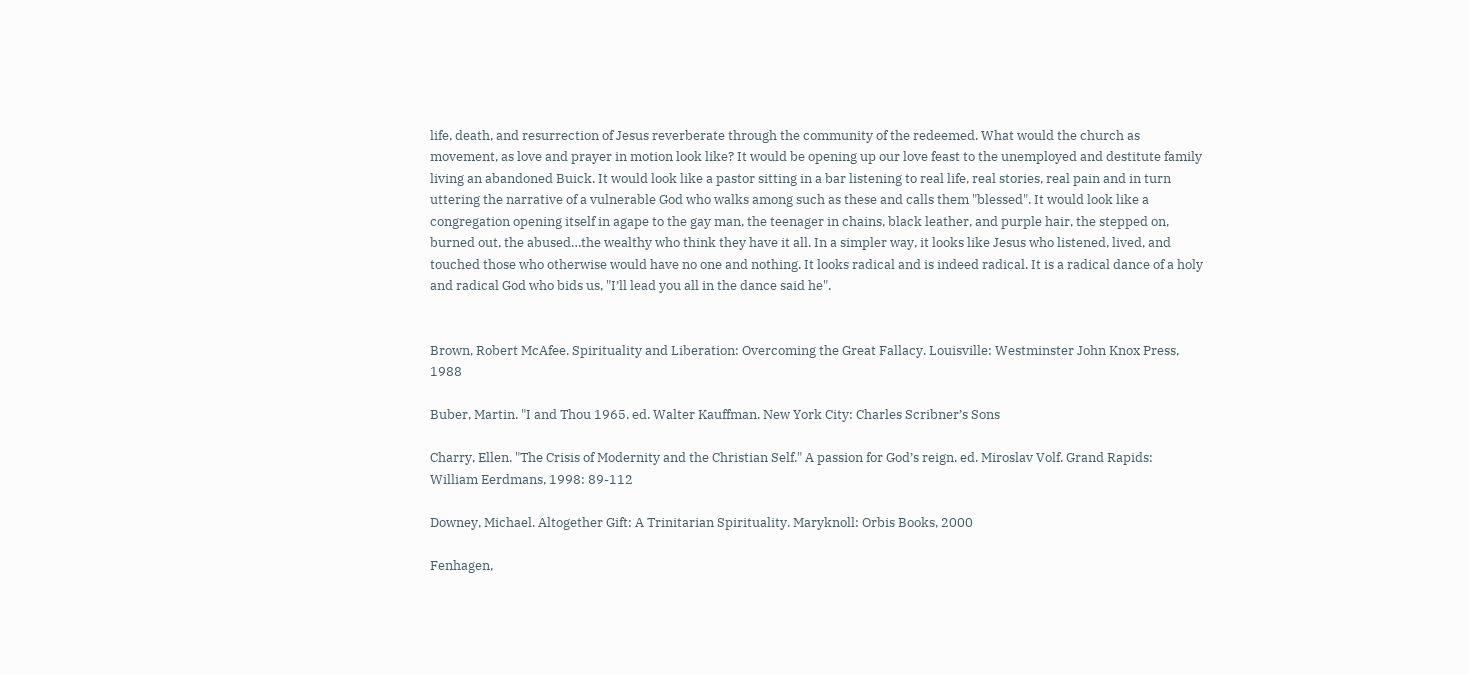life, death, and resurrection of Jesus reverberate through the community of the redeemed. What would the church as movement, as love and prayer in motion look like? It would be opening up our love feast to the unemployed and destitute family living an abandoned Buick. It would look like a pastor sitting in a bar listening to real life, real stories, real pain and in turn uttering the narrative of a vulnerable God who walks among such as these and calls them "blessed". It would look like a congregation opening itself in agape to the gay man, the teenager in chains, black leather, and purple hair, the stepped on, burned out, the abused…the wealthy who think they have it all. In a simpler way, it looks like Jesus who listened, lived, and touched those who otherwise would have no one and nothing. It looks radical and is indeed radical. It is a radical dance of a holy and radical God who bids us, "I’ll lead you all in the dance said he".


Brown, Robert McAfee. Spirituality and Liberation: Overcoming the Great Fallacy. Louisville: Westminster John Knox Press, 1988

Buber, Martin. "I and Thou 1965. ed. Walter Kauffman. New York City: Charles Scribner’s Sons

Charry, Ellen. "The Crisis of Modernity and the Christian Self." A passion for God’s reign. ed. Miroslav Volf. Grand Rapids: William Eerdmans, 1998: 89-112

Downey, Michael. Altogether Gift: A Trinitarian Spirituality. Maryknoll: Orbis Books, 2000

Fenhagen,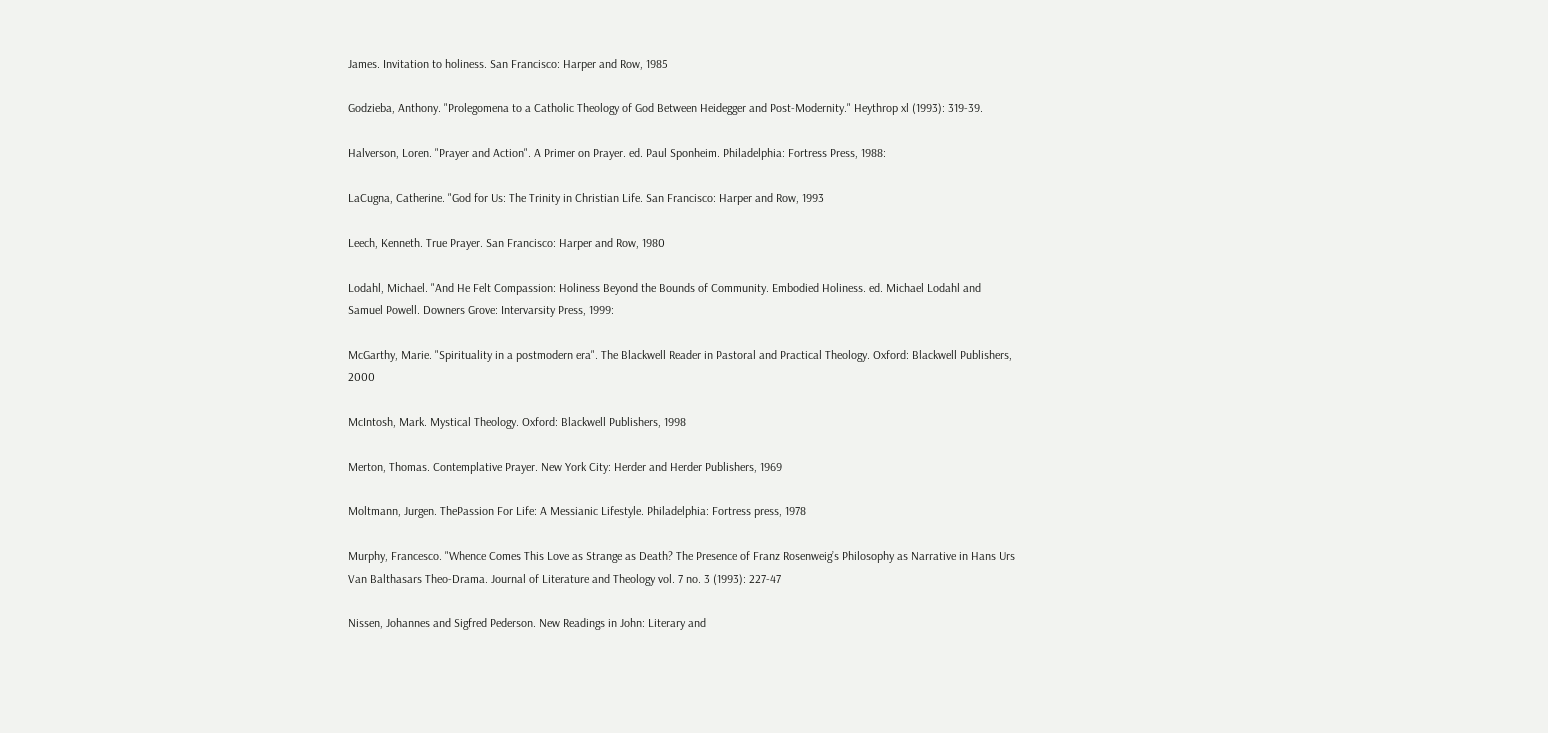James. Invitation to holiness. San Francisco: Harper and Row, 1985

Godzieba, Anthony. "Prolegomena to a Catholic Theology of God Between Heidegger and Post-Modernity." Heythrop xl (1993): 319-39.

Halverson, Loren. "Prayer and Action". A Primer on Prayer. ed. Paul Sponheim. Philadelphia: Fortress Press, 1988:

LaCugna, Catherine. "God for Us: The Trinity in Christian Life. San Francisco: Harper and Row, 1993

Leech, Kenneth. True Prayer. San Francisco: Harper and Row, 1980

Lodahl, Michael. "And He Felt Compassion: Holiness Beyond the Bounds of Community. Embodied Holiness. ed. Michael Lodahl and Samuel Powell. Downers Grove: Intervarsity Press, 1999:

McGarthy, Marie. "Spirituality in a postmodern era". The Blackwell Reader in Pastoral and Practical Theology. Oxford: Blackwell Publishers, 2000

McIntosh, Mark. Mystical Theology. Oxford: Blackwell Publishers, 1998

Merton, Thomas. Contemplative Prayer. New York City: Herder and Herder Publishers, 1969

Moltmann, Jurgen. ThePassion For Life: A Messianic Lifestyle. Philadelphia: Fortress press, 1978

Murphy, Francesco. "Whence Comes This Love as Strange as Death? The Presence of Franz Rosenweig’s Philosophy as Narrative in Hans Urs Van Balthasars Theo-Drama. Journal of Literature and Theology vol. 7 no. 3 (1993): 227-47

Nissen, Johannes and Sigfred Pederson. New Readings in John: Literary and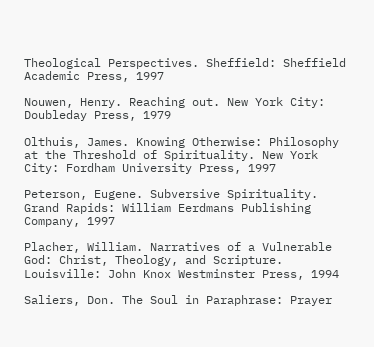Theological Perspectives. Sheffield: Sheffield Academic Press, 1997

Nouwen, Henry. Reaching out. New York City: Doubleday Press, 1979

Olthuis, James. Knowing Otherwise: Philosophy at the Threshold of Spirituality. New York City: Fordham University Press, 1997

Peterson, Eugene. Subversive Spirituality. Grand Rapids: William Eerdmans Publishing Company, 1997

Placher, William. Narratives of a Vulnerable God: Christ, Theology, and Scripture. Louisville: John Knox Westminster Press, 1994

Saliers, Don. The Soul in Paraphrase: Prayer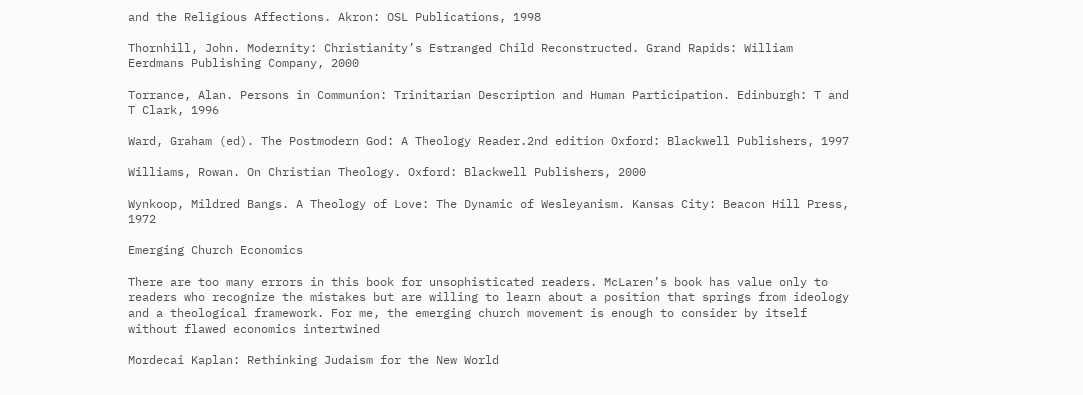and the Religious Affections. Akron: OSL Publications, 1998

Thornhill, John. Modernity: Christianity’s Estranged Child Reconstructed. Grand Rapids: William Eerdmans Publishing Company, 2000

Torrance, Alan. Persons in Communion: Trinitarian Description and Human Participation. Edinburgh: T and T Clark, 1996

Ward, Graham (ed). The Postmodern God: A Theology Reader.2nd edition Oxford: Blackwell Publishers, 1997

Williams, Rowan. On Christian Theology. Oxford: Blackwell Publishers, 2000

Wynkoop, Mildred Bangs. A Theology of Love: The Dynamic of Wesleyanism. Kansas City: Beacon Hill Press, 1972

Emerging Church Economics

There are too many errors in this book for unsophisticated readers. McLaren’s book has value only to readers who recognize the mistakes but are willing to learn about a position that springs from ideology and a theological framework. For me, the emerging church movement is enough to consider by itself without flawed economics intertwined

Mordecai Kaplan: Rethinking Judaism for the New World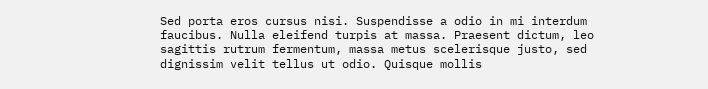Sed porta eros cursus nisi. Suspendisse a odio in mi interdum faucibus. Nulla eleifend turpis at massa. Praesent dictum, leo sagittis rutrum fermentum, massa metus scelerisque justo, sed dignissim velit tellus ut odio. Quisque mollis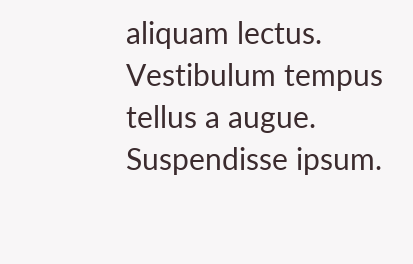aliquam lectus. Vestibulum tempus tellus a augue. Suspendisse ipsum.